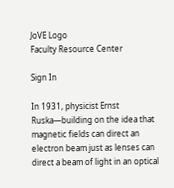JoVE Logo
Faculty Resource Center

Sign In

In 1931, physicist Ernst Ruska—building on the idea that magnetic fields can direct an electron beam just as lenses can direct a beam of light in an optical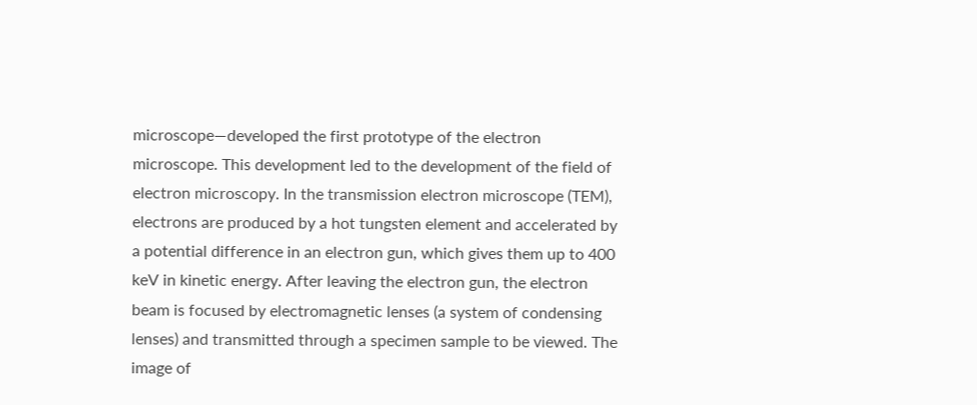microscope—developed the first prototype of the electron microscope. This development led to the development of the field of electron microscopy. In the transmission electron microscope (TEM), electrons are produced by a hot tungsten element and accelerated by a potential difference in an electron gun, which gives them up to 400 keV in kinetic energy. After leaving the electron gun, the electron beam is focused by electromagnetic lenses (a system of condensing lenses) and transmitted through a specimen sample to be viewed. The image of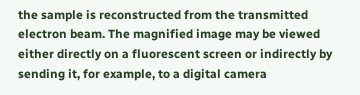the sample is reconstructed from the transmitted electron beam. The magnified image may be viewed either directly on a fluorescent screen or indirectly by sending it, for example, to a digital camera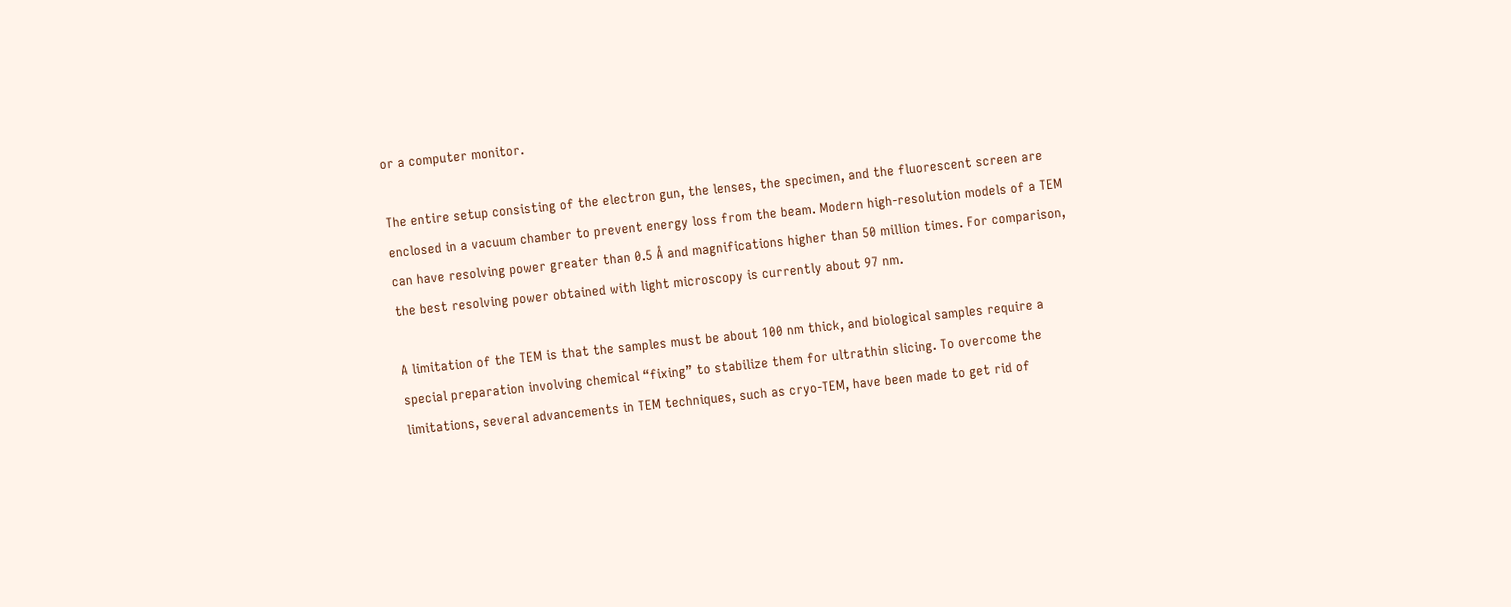or a computer monitor.

The entire setup consisting of the electron gun, the lenses, the specimen, and the fluorescent screen are enclosed in a vacuum chamber to prevent energy loss from the beam. Modern high-resolution models of a TEM can have resolving power greater than 0.5 Å and magnifications higher than 50 million times. For comparison, the best resolving power obtained with light microscopy is currently about 97 nm.

A limitation of the TEM is that the samples must be about 100 nm thick, and biological samples require a special preparation involving chemical “fixing” to stabilize them for ultrathin slicing. To overcome the limitations, several advancements in TEM techniques, such as cryo-TEM, have been made to get rid of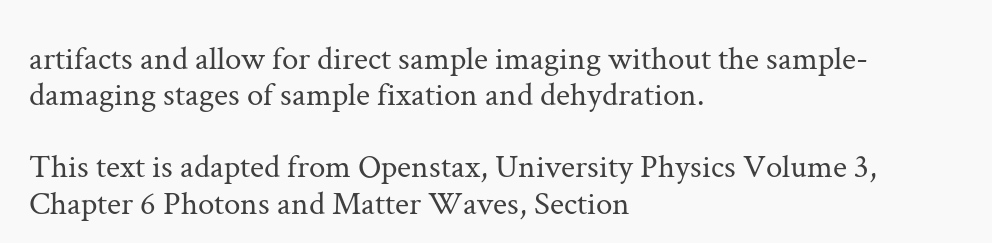artifacts and allow for direct sample imaging without the sample-damaging stages of sample fixation and dehydration.

This text is adapted from Openstax, University Physics Volume 3, Chapter 6 Photons and Matter Waves, Section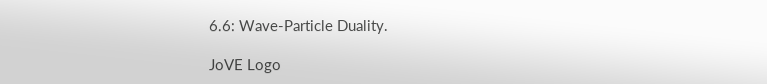6.6: Wave-Particle Duality.

JoVE Logo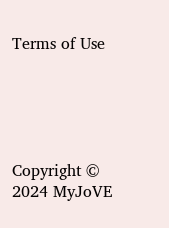Terms of Use





Copyright © 2024 MyJoVE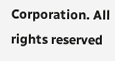Corporation. All rights reserved